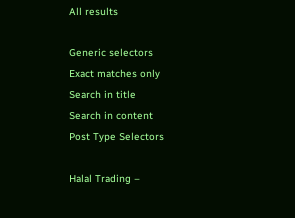All results

Generic selectors
Exact matches only
Search in title
Search in content
Post Type Selectors

Halal Trading –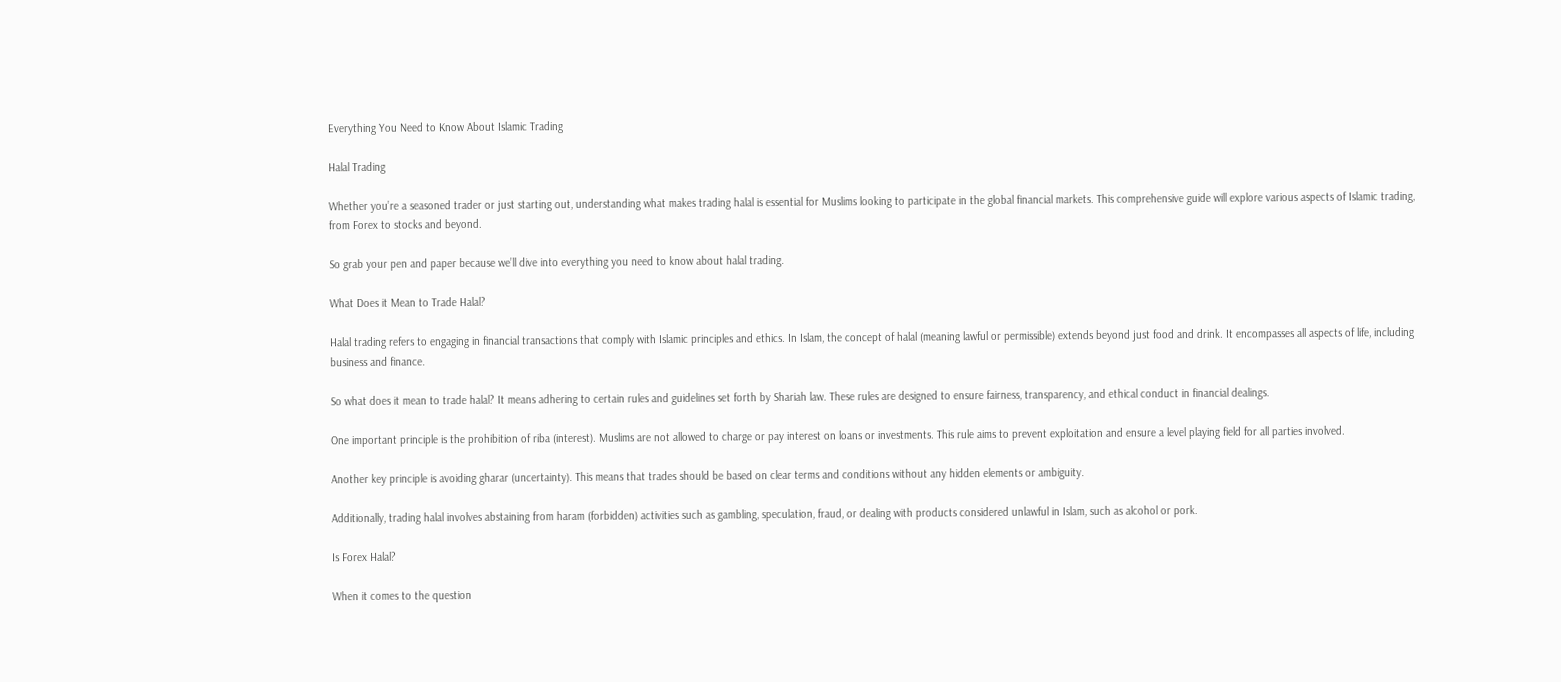Everything You Need to Know About Islamic Trading

Halal Trading

Whether you’re a seasoned trader or just starting out, understanding what makes trading halal is essential for Muslims looking to participate in the global financial markets. This comprehensive guide will explore various aspects of Islamic trading, from Forex to stocks and beyond.

So grab your pen and paper because we’ll dive into everything you need to know about halal trading.

What Does it Mean to Trade Halal?

Halal trading refers to engaging in financial transactions that comply with Islamic principles and ethics. In Islam, the concept of halal (meaning lawful or permissible) extends beyond just food and drink. It encompasses all aspects of life, including business and finance.

So what does it mean to trade halal? It means adhering to certain rules and guidelines set forth by Shariah law. These rules are designed to ensure fairness, transparency, and ethical conduct in financial dealings.

One important principle is the prohibition of riba (interest). Muslims are not allowed to charge or pay interest on loans or investments. This rule aims to prevent exploitation and ensure a level playing field for all parties involved.

Another key principle is avoiding gharar (uncertainty). This means that trades should be based on clear terms and conditions without any hidden elements or ambiguity.

Additionally, trading halal involves abstaining from haram (forbidden) activities such as gambling, speculation, fraud, or dealing with products considered unlawful in Islam, such as alcohol or pork.

Is Forex Halal?

When it comes to the question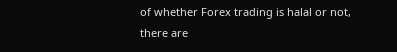of whether Forex trading is halal or not, there are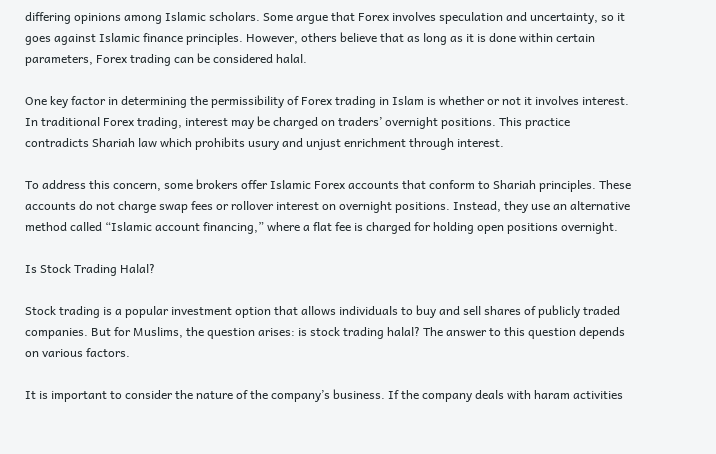differing opinions among Islamic scholars. Some argue that Forex involves speculation and uncertainty, so it goes against Islamic finance principles. However, others believe that as long as it is done within certain parameters, Forex trading can be considered halal.

One key factor in determining the permissibility of Forex trading in Islam is whether or not it involves interest. In traditional Forex trading, interest may be charged on traders’ overnight positions. This practice contradicts Shariah law which prohibits usury and unjust enrichment through interest.

To address this concern, some brokers offer Islamic Forex accounts that conform to Shariah principles. These accounts do not charge swap fees or rollover interest on overnight positions. Instead, they use an alternative method called “Islamic account financing,” where a flat fee is charged for holding open positions overnight.

Is Stock Trading Halal?

Stock trading is a popular investment option that allows individuals to buy and sell shares of publicly traded companies. But for Muslims, the question arises: is stock trading halal? The answer to this question depends on various factors.

It is important to consider the nature of the company’s business. If the company deals with haram activities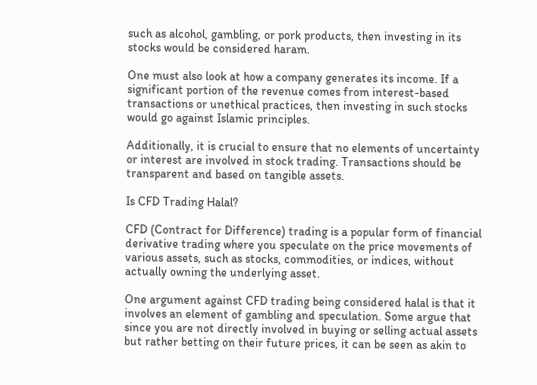such as alcohol, gambling, or pork products, then investing in its stocks would be considered haram.

One must also look at how a company generates its income. If a significant portion of the revenue comes from interest-based transactions or unethical practices, then investing in such stocks would go against Islamic principles.

Additionally, it is crucial to ensure that no elements of uncertainty or interest are involved in stock trading. Transactions should be transparent and based on tangible assets.

Is CFD Trading Halal?

CFD (Contract for Difference) trading is a popular form of financial derivative trading where you speculate on the price movements of various assets, such as stocks, commodities, or indices, without actually owning the underlying asset.

One argument against CFD trading being considered halal is that it involves an element of gambling and speculation. Some argue that since you are not directly involved in buying or selling actual assets but rather betting on their future prices, it can be seen as akin to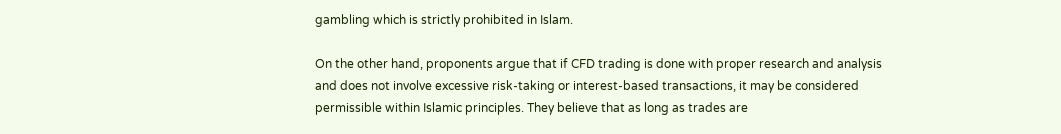gambling which is strictly prohibited in Islam.

On the other hand, proponents argue that if CFD trading is done with proper research and analysis and does not involve excessive risk-taking or interest-based transactions, it may be considered permissible within Islamic principles. They believe that as long as trades are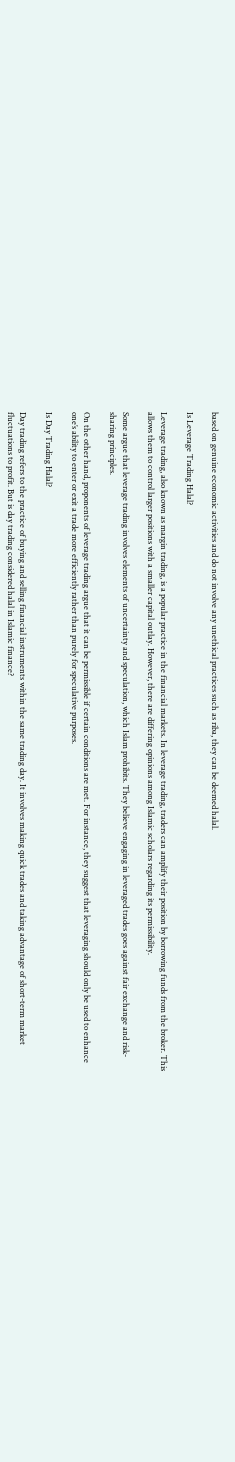based on genuine economic activities and do not involve any unethical practices such as riba, they can be deemed halal.

Is Leverage Trading Halal?

Leverage trading, also known as margin trading, is a popular practice in the financial markets. In leverage trading, traders can amplify their position by borrowing funds from the broker. This allows them to control larger positions with a smaller capital outlay. However, there are differing opinions among Islamic scholars regarding its permissibility.

Some argue that leverage trading involves elements of uncertainty and speculation, which Islam prohibits. They believe engaging in leveraged trades goes against fair exchange and risk-sharing principles.

On the other hand, proponents of leverage trading argue that it can be permissible if certain conditions are met. For instance, they suggest that leveraging should only be used to enhance one’s ability to enter or exit a trade more efficiently rather than purely for speculative purposes.

Is Day Trading Halal?

Day trading refers to the practice of buying and selling financial instruments within the same trading day. It involves making quick trades and taking advantage of short-term market fluctuations to profit. But is day trading considered halal in Islamic finance?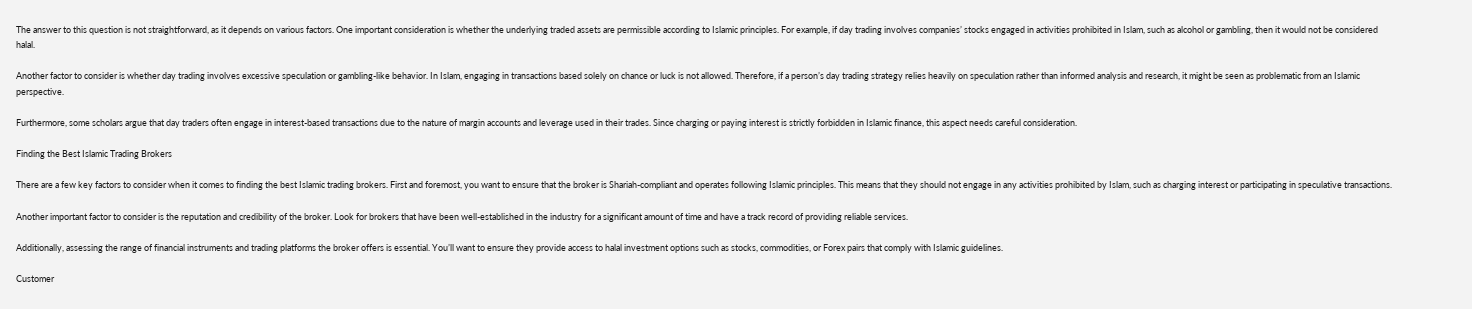The answer to this question is not straightforward, as it depends on various factors. One important consideration is whether the underlying traded assets are permissible according to Islamic principles. For example, if day trading involves companies’ stocks engaged in activities prohibited in Islam, such as alcohol or gambling, then it would not be considered halal.

Another factor to consider is whether day trading involves excessive speculation or gambling-like behavior. In Islam, engaging in transactions based solely on chance or luck is not allowed. Therefore, if a person’s day trading strategy relies heavily on speculation rather than informed analysis and research, it might be seen as problematic from an Islamic perspective.

Furthermore, some scholars argue that day traders often engage in interest-based transactions due to the nature of margin accounts and leverage used in their trades. Since charging or paying interest is strictly forbidden in Islamic finance, this aspect needs careful consideration.

Finding the Best Islamic Trading Brokers

There are a few key factors to consider when it comes to finding the best Islamic trading brokers. First and foremost, you want to ensure that the broker is Shariah-compliant and operates following Islamic principles. This means that they should not engage in any activities prohibited by Islam, such as charging interest or participating in speculative transactions.

Another important factor to consider is the reputation and credibility of the broker. Look for brokers that have been well-established in the industry for a significant amount of time and have a track record of providing reliable services.

Additionally, assessing the range of financial instruments and trading platforms the broker offers is essential. You’ll want to ensure they provide access to halal investment options such as stocks, commodities, or Forex pairs that comply with Islamic guidelines.

Customer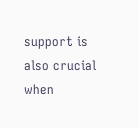support is also crucial when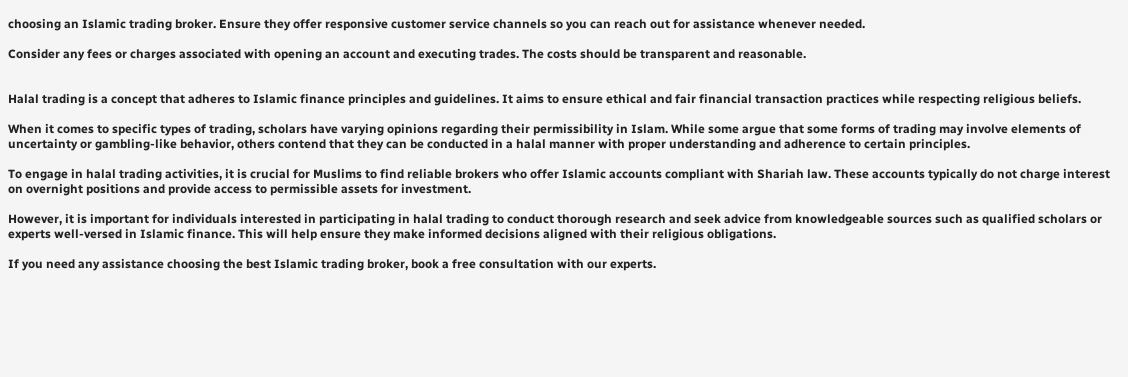choosing an Islamic trading broker. Ensure they offer responsive customer service channels so you can reach out for assistance whenever needed.

Consider any fees or charges associated with opening an account and executing trades. The costs should be transparent and reasonable.


Halal trading is a concept that adheres to Islamic finance principles and guidelines. It aims to ensure ethical and fair financial transaction practices while respecting religious beliefs.

When it comes to specific types of trading, scholars have varying opinions regarding their permissibility in Islam. While some argue that some forms of trading may involve elements of uncertainty or gambling-like behavior, others contend that they can be conducted in a halal manner with proper understanding and adherence to certain principles.

To engage in halal trading activities, it is crucial for Muslims to find reliable brokers who offer Islamic accounts compliant with Shariah law. These accounts typically do not charge interest on overnight positions and provide access to permissible assets for investment.

However, it is important for individuals interested in participating in halal trading to conduct thorough research and seek advice from knowledgeable sources such as qualified scholars or experts well-versed in Islamic finance. This will help ensure they make informed decisions aligned with their religious obligations.

If you need any assistance choosing the best Islamic trading broker, book a free consultation with our experts.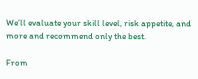We’ll evaluate your skill level, risk appetite, and more and recommend only the best.

From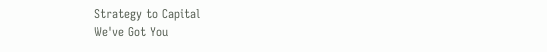Strategy to Capital
We've Got You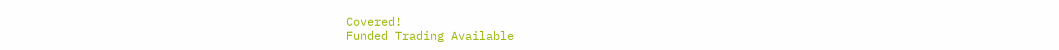Covered!
Funded Trading Available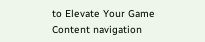to Elevate Your Game
Content navigation